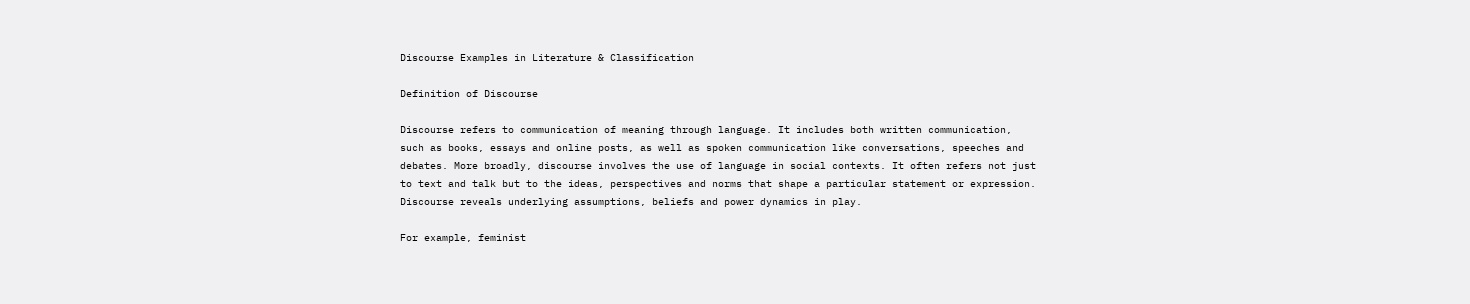Discourse Examples in Literature & Classification

Definition of Discourse

Discourse refers to communication of meaning through language. It includes both written communication, such as books, essays and online posts, as well as spoken communication like conversations, speeches and debates. More broadly, discourse involves the use of language in social contexts. It often refers not just to text and talk but to the ideas, perspectives and norms that shape a particular statement or expression. Discourse reveals underlying assumptions, beliefs and power dynamics in play.

For example, feminist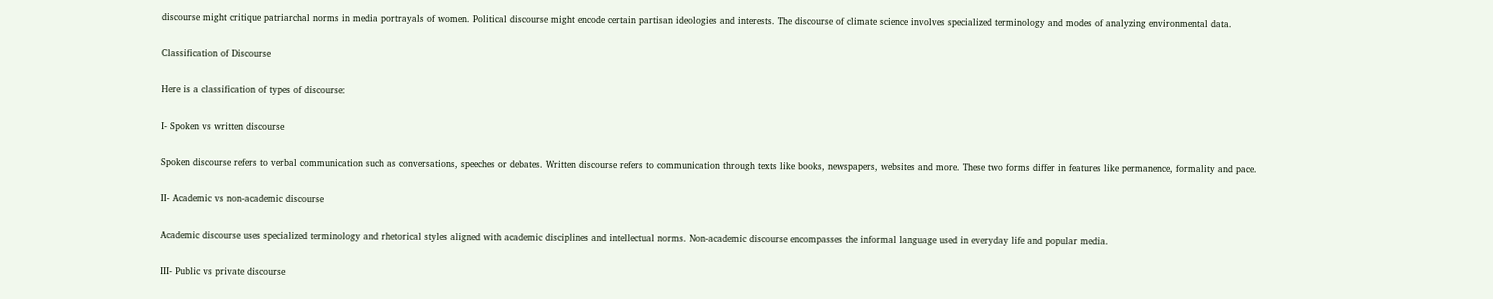discourse might critique patriarchal norms in media portrayals of women. Political discourse might encode certain partisan ideologies and interests. The discourse of climate science involves specialized terminology and modes of analyzing environmental data.

Classification of Discourse

Here is a classification of types of discourse:

I- Spoken vs written discourse

Spoken discourse refers to verbal communication such as conversations, speeches or debates. Written discourse refers to communication through texts like books, newspapers, websites and more. These two forms differ in features like permanence, formality and pace.

II- Academic vs non-academic discourse

Academic discourse uses specialized terminology and rhetorical styles aligned with academic disciplines and intellectual norms. Non-academic discourse encompasses the informal language used in everyday life and popular media.

III- Public vs private discourse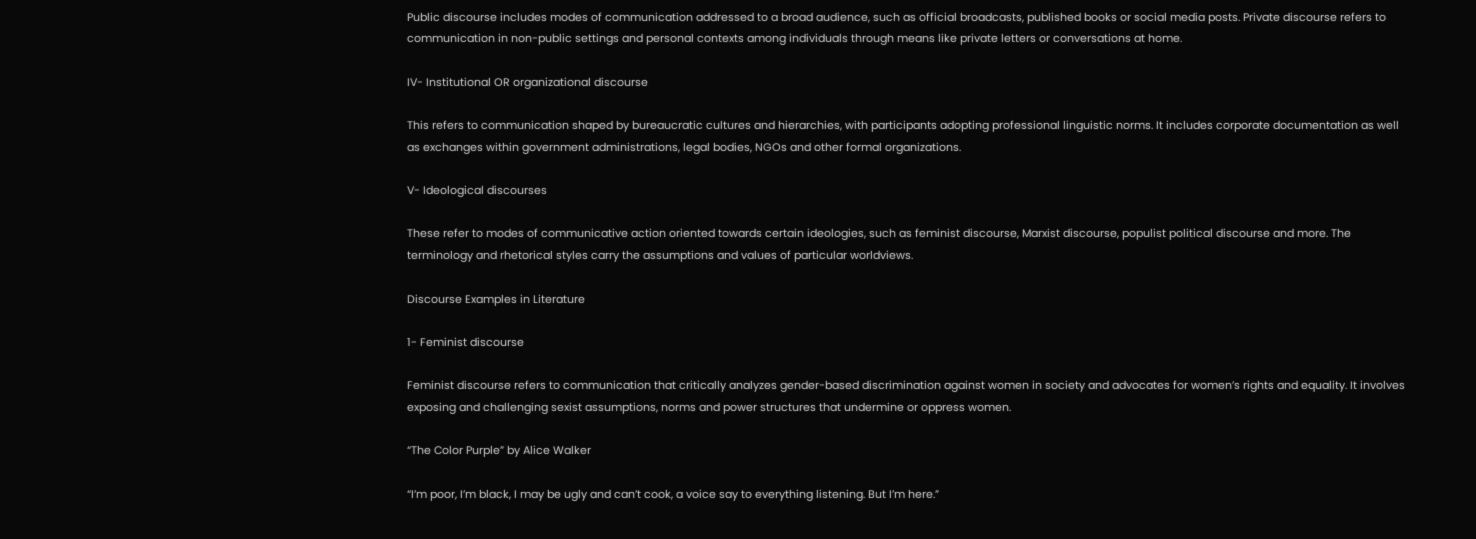Public discourse includes modes of communication addressed to a broad audience, such as official broadcasts, published books or social media posts. Private discourse refers to communication in non-public settings and personal contexts among individuals through means like private letters or conversations at home.

IV- Institutional OR organizational discourse

This refers to communication shaped by bureaucratic cultures and hierarchies, with participants adopting professional linguistic norms. It includes corporate documentation as well as exchanges within government administrations, legal bodies, NGOs and other formal organizations.

V- Ideological discourses

These refer to modes of communicative action oriented towards certain ideologies, such as feminist discourse, Marxist discourse, populist political discourse and more. The terminology and rhetorical styles carry the assumptions and values of particular worldviews.

Discourse Examples in Literature

1- Feminist discourse

Feminist discourse refers to communication that critically analyzes gender-based discrimination against women in society and advocates for women’s rights and equality. It involves exposing and challenging sexist assumptions, norms and power structures that undermine or oppress women.

“The Color Purple” by Alice Walker

“I’m poor, I’m black, I may be ugly and can’t cook, a voice say to everything listening. But I’m here.”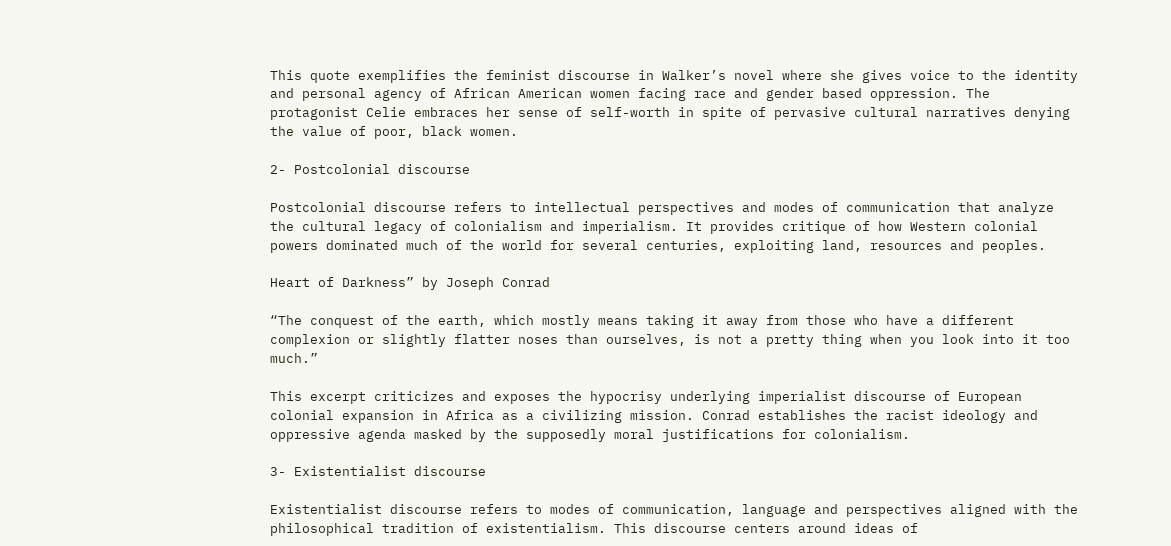This quote exemplifies the feminist discourse in Walker’s novel where she gives voice to the identity and personal agency of African American women facing race and gender based oppression. The protagonist Celie embraces her sense of self-worth in spite of pervasive cultural narratives denying the value of poor, black women.

2- Postcolonial discourse

Postcolonial discourse refers to intellectual perspectives and modes of communication that analyze the cultural legacy of colonialism and imperialism. It provides critique of how Western colonial powers dominated much of the world for several centuries, exploiting land, resources and peoples.

Heart of Darkness” by Joseph Conrad

“The conquest of the earth, which mostly means taking it away from those who have a different complexion or slightly flatter noses than ourselves, is not a pretty thing when you look into it too much.”

This excerpt criticizes and exposes the hypocrisy underlying imperialist discourse of European colonial expansion in Africa as a civilizing mission. Conrad establishes the racist ideology and oppressive agenda masked by the supposedly moral justifications for colonialism.

3- Existentialist discourse

Existentialist discourse refers to modes of communication, language and perspectives aligned with the philosophical tradition of existentialism. This discourse centers around ideas of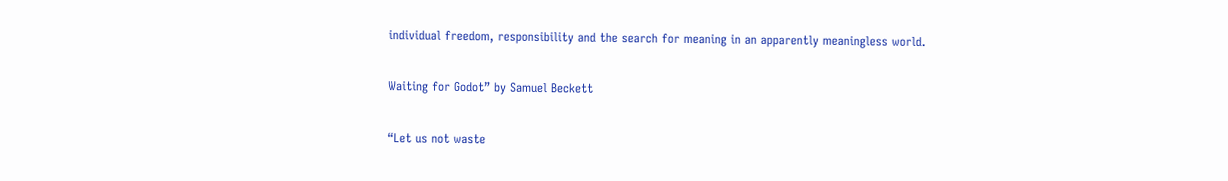individual freedom, responsibility and the search for meaning in an apparently meaningless world.

Waiting for Godot” by Samuel Beckett

“Let us not waste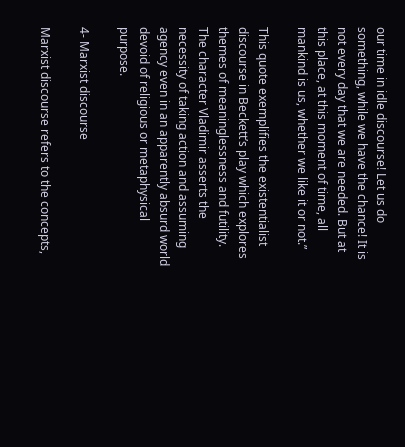our time in idle discourse! Let us do something, while we have the chance! It is not every day that we are needed. But at this place, at this moment of time, all mankind is us, whether we like it or not.”

This quote exemplifies the existentialist discourse in Beckett’s play which explores themes of meaninglessness and futility. The character Vladimir asserts the necessity of taking action and assuming agency even in an apparently absurd world devoid of religious or metaphysical purpose.

4- Marxist discourse

Marxist discourse refers to the concepts,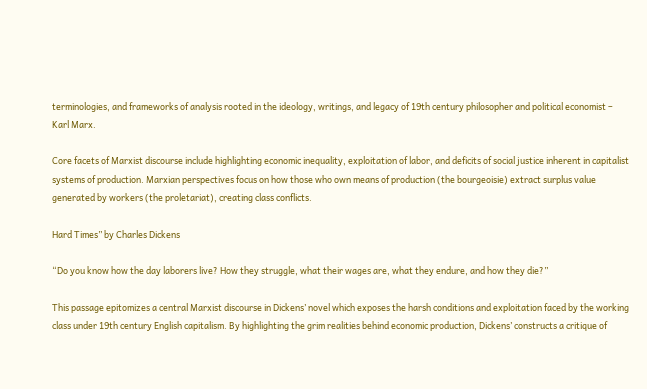terminologies, and frameworks of analysis rooted in the ideology, writings, and legacy of 19th century philosopher and political economist – Karl Marx.

Core facets of Marxist discourse include highlighting economic inequality, exploitation of labor, and deficits of social justice inherent in capitalist systems of production. Marxian perspectives focus on how those who own means of production (the bourgeoisie) extract surplus value generated by workers (the proletariat), creating class conflicts.

Hard Times” by Charles Dickens

“Do you know how the day laborers live? How they struggle, what their wages are, what they endure, and how they die?”

This passage epitomizes a central Marxist discourse in Dickens’ novel which exposes the harsh conditions and exploitation faced by the working class under 19th century English capitalism. By highlighting the grim realities behind economic production, Dickens’ constructs a critique of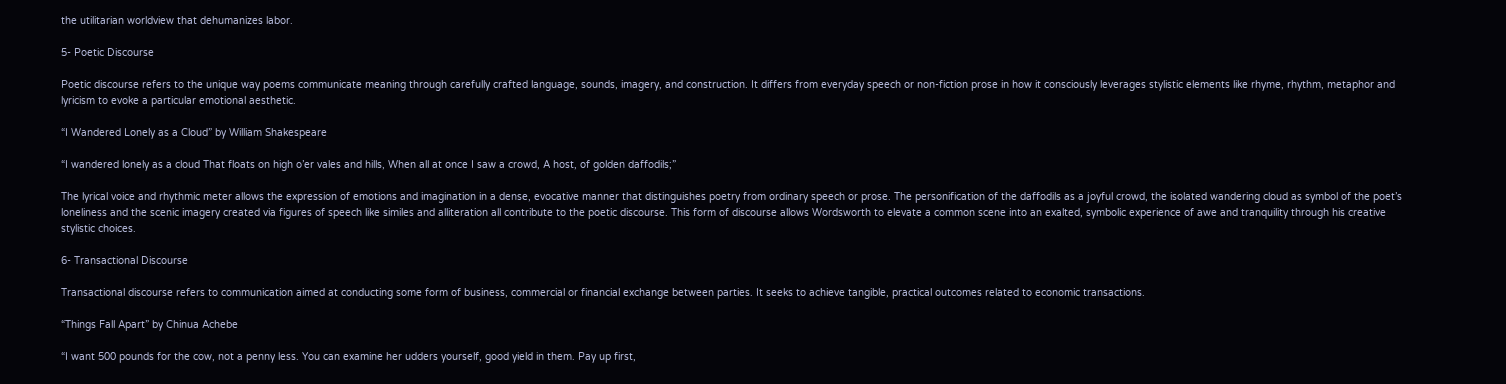the utilitarian worldview that dehumanizes labor.

5- Poetic Discourse

Poetic discourse refers to the unique way poems communicate meaning through carefully crafted language, sounds, imagery, and construction. It differs from everyday speech or non-fiction prose in how it consciously leverages stylistic elements like rhyme, rhythm, metaphor and lyricism to evoke a particular emotional aesthetic.

“I Wandered Lonely as a Cloud” by William Shakespeare

“I wandered lonely as a cloud That floats on high o’er vales and hills, When all at once I saw a crowd, A host, of golden daffodils;”

The lyrical voice and rhythmic meter allows the expression of emotions and imagination in a dense, evocative manner that distinguishes poetry from ordinary speech or prose. The personification of the daffodils as a joyful crowd, the isolated wandering cloud as symbol of the poet’s loneliness and the scenic imagery created via figures of speech like similes and alliteration all contribute to the poetic discourse. This form of discourse allows Wordsworth to elevate a common scene into an exalted, symbolic experience of awe and tranquility through his creative stylistic choices.

6- Transactional Discourse

Transactional discourse refers to communication aimed at conducting some form of business, commercial or financial exchange between parties. It seeks to achieve tangible, practical outcomes related to economic transactions.

“Things Fall Apart” by Chinua Achebe

“I want 500 pounds for the cow, not a penny less. You can examine her udders yourself, good yield in them. Pay up first,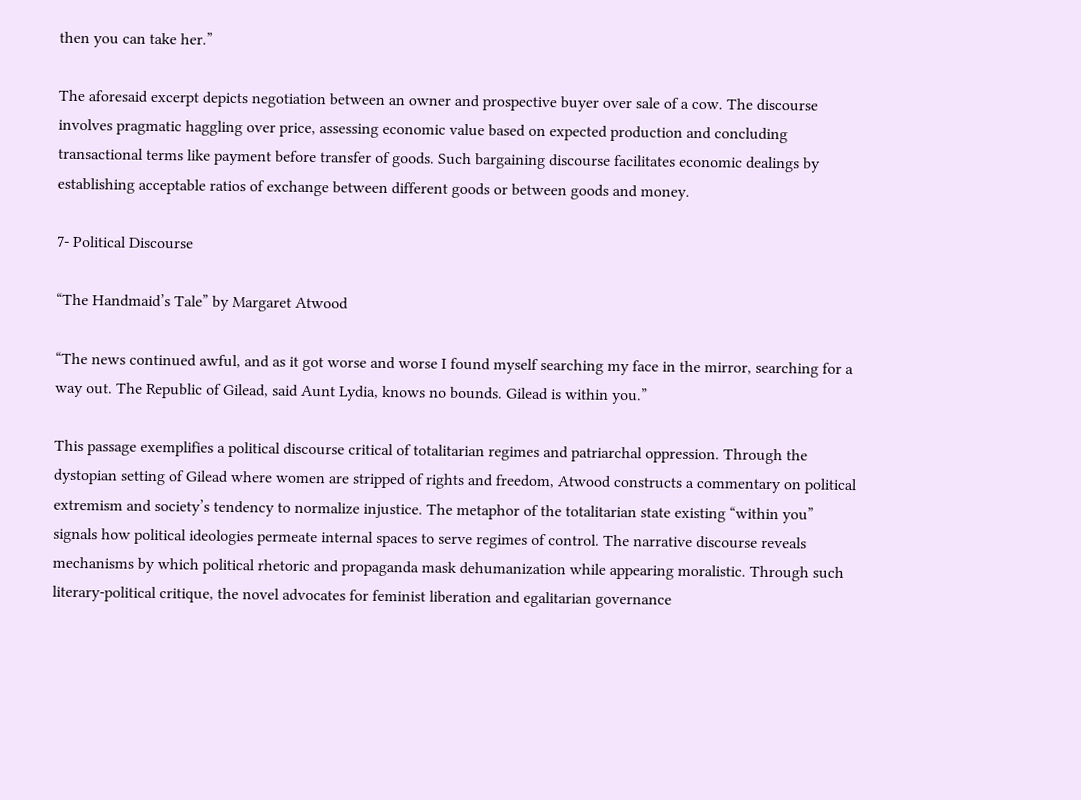then you can take her.”

The aforesaid excerpt depicts negotiation between an owner and prospective buyer over sale of a cow. The discourse involves pragmatic haggling over price, assessing economic value based on expected production and concluding transactional terms like payment before transfer of goods. Such bargaining discourse facilitates economic dealings by establishing acceptable ratios of exchange between different goods or between goods and money.

7- Political Discourse

“The Handmaid’s Tale” by Margaret Atwood

“The news continued awful, and as it got worse and worse I found myself searching my face in the mirror, searching for a way out. The Republic of Gilead, said Aunt Lydia, knows no bounds. Gilead is within you.”

This passage exemplifies a political discourse critical of totalitarian regimes and patriarchal oppression. Through the dystopian setting of Gilead where women are stripped of rights and freedom, Atwood constructs a commentary on political extremism and society’s tendency to normalize injustice. The metaphor of the totalitarian state existing “within you” signals how political ideologies permeate internal spaces to serve regimes of control. The narrative discourse reveals mechanisms by which political rhetoric and propaganda mask dehumanization while appearing moralistic. Through such literary-political critique, the novel advocates for feminist liberation and egalitarian governance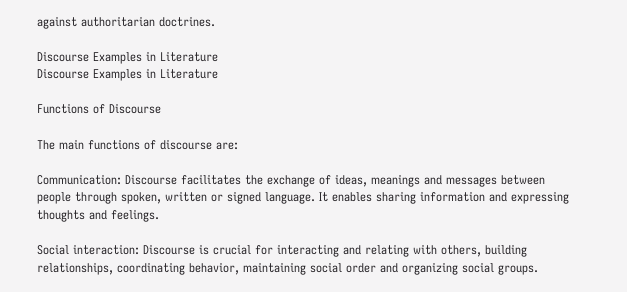against authoritarian doctrines.

Discourse Examples in Literature
Discourse Examples in Literature

Functions of Discourse

The main functions of discourse are:

Communication: Discourse facilitates the exchange of ideas, meanings and messages between people through spoken, written or signed language. It enables sharing information and expressing thoughts and feelings.

Social interaction: Discourse is crucial for interacting and relating with others, building relationships, coordinating behavior, maintaining social order and organizing social groups.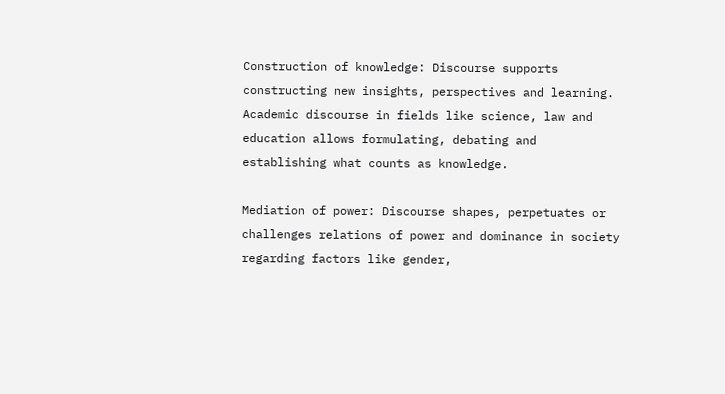Construction of knowledge: Discourse supports constructing new insights, perspectives and learning. Academic discourse in fields like science, law and education allows formulating, debating and establishing what counts as knowledge.

Mediation of power: Discourse shapes, perpetuates or challenges relations of power and dominance in society regarding factors like gender,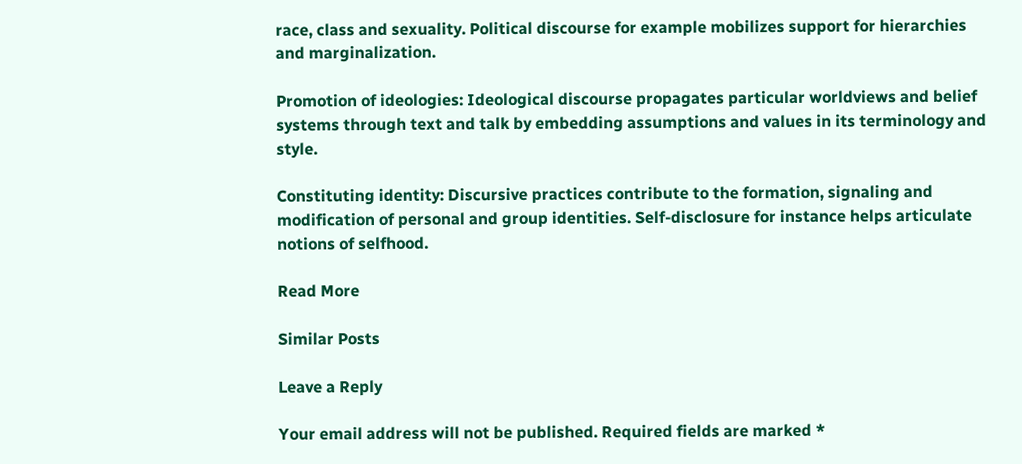race, class and sexuality. Political discourse for example mobilizes support for hierarchies and marginalization.

Promotion of ideologies: Ideological discourse propagates particular worldviews and belief systems through text and talk by embedding assumptions and values in its terminology and style.

Constituting identity: Discursive practices contribute to the formation, signaling and modification of personal and group identities. Self-disclosure for instance helps articulate notions of selfhood.

Read More

Similar Posts

Leave a Reply

Your email address will not be published. Required fields are marked *